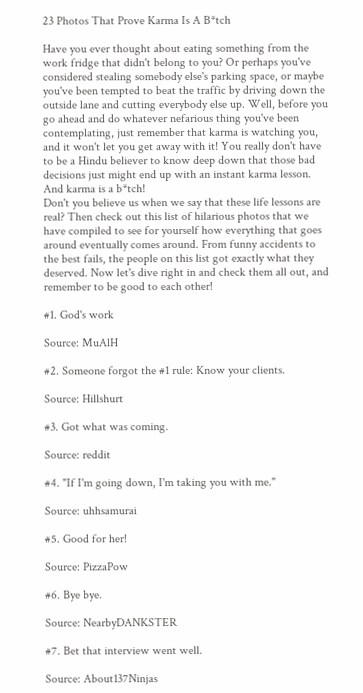23 Photos That Prove Karma Is A B*tch

Have you ever thought about eating something from the work fridge that didn't belong to you? Or perhaps you've considered stealing somebody else's parking space, or maybe you've been tempted to beat the traffic by driving down the outside lane and cutting everybody else up. Well, before you go ahead and do whatever nefarious thing you've been contemplating, just remember that karma is watching you, and it won't let you get away with it! You really don't have to be a Hindu believer to know deep down that those bad decisions just might end up with an instant karma lesson. And karma is a b*tch!
Don't you believe us when we say that these life lessons are real? Then check out this list of hilarious photos that we have compiled to see for yourself how everything that goes around eventually comes around. From funny accidents to the best fails, the people on this list got exactly what they deserved. Now let's dive right in and check them all out, and remember to be good to each other!

#1. God's work

Source: MuAlH

#2. Someone forgot the #1 rule: Know your clients.

Source: Hillshurt

#3. Got what was coming.

Source: reddit

#4. "If I'm going down, I'm taking you with me."

Source: uhhsamurai

#5. Good for her!

Source: PizzaPow

#6. Bye bye.

Source: NearbyDANKSTER

#7. Bet that interview went well.

Source: About137Ninjas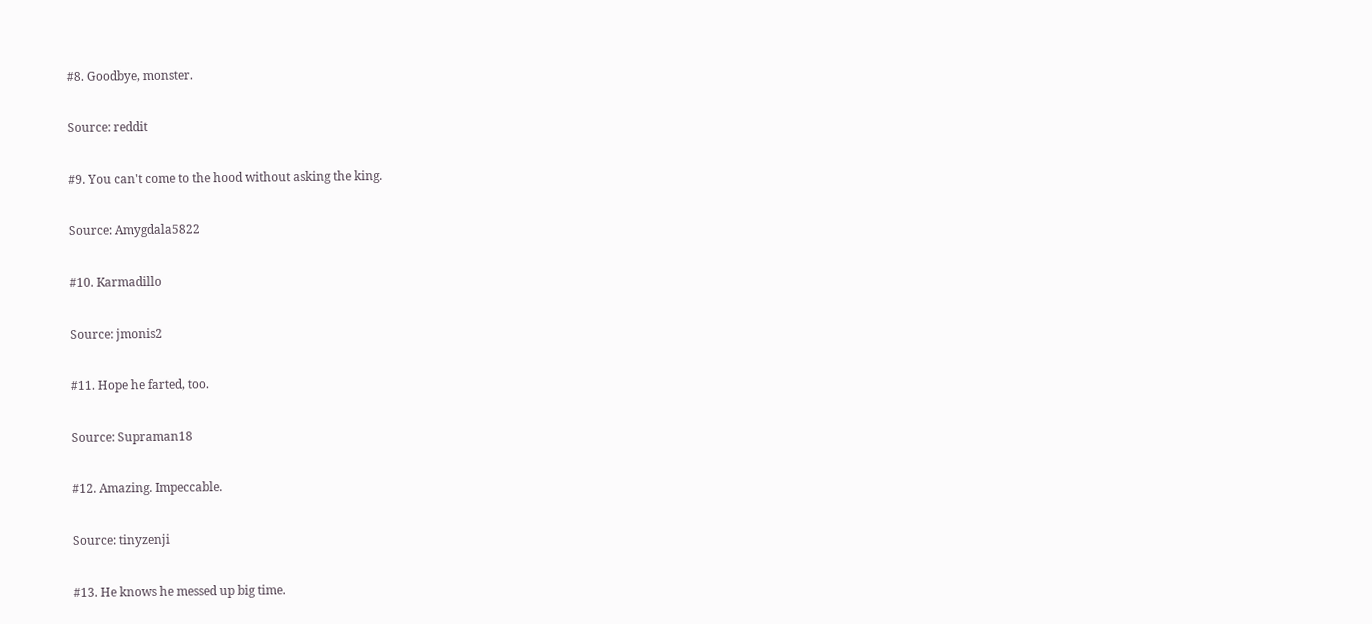#8. Goodbye, monster.

Source: reddit

#9. You can't come to the hood without asking the king.

Source: Amygdala5822

#10. Karmadillo

Source: jmonis2

#11. Hope he farted, too.

Source: Supraman18

#12. Amazing. Impeccable.

Source: tinyzenji

#13. He knows he messed up big time.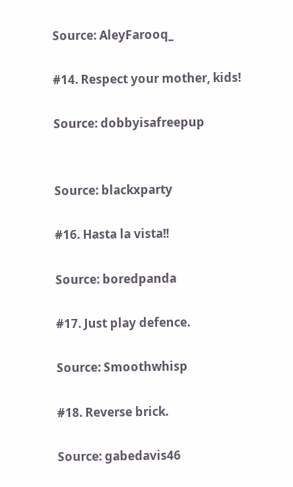Source: AleyFarooq_

#14. Respect your mother, kids!

Source: dobbyisafreepup


Source: blackxparty

#16. Hasta la vista!!

Source: boredpanda

#17. Just play defence.

Source: Smoothwhisp

#18. Reverse brick.

Source: gabedavis46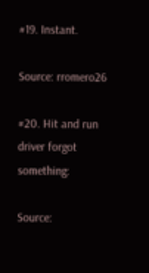#19. Instant.

Source: rromero26

#20. Hit and run driver forgot something:

Source: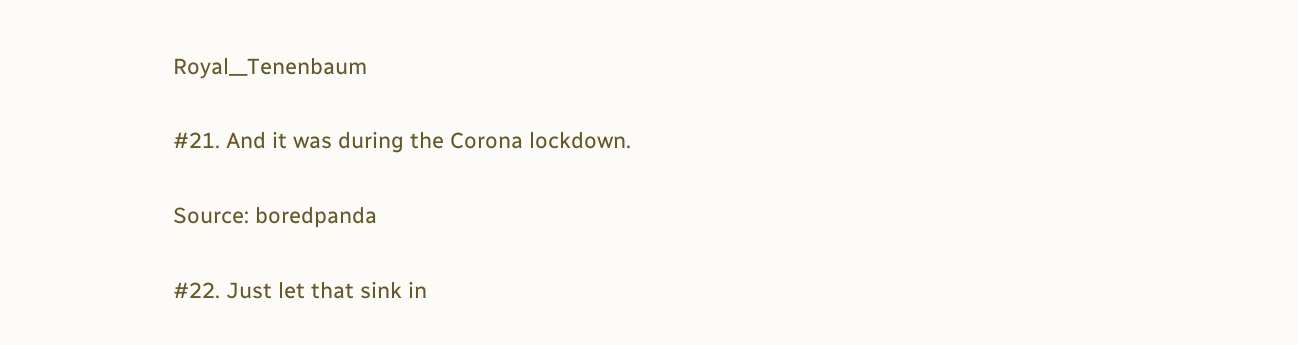Royal__Tenenbaum

#21. And it was during the Corona lockdown.

Source: boredpanda

#22. Just let that sink in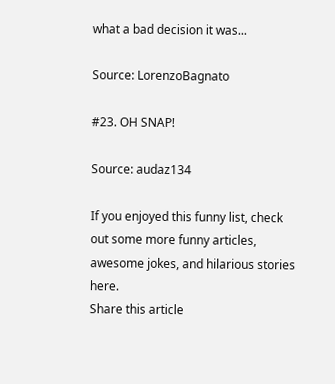what a bad decision it was...

Source: LorenzoBagnato

#23. OH SNAP!

Source: audaz134

If you enjoyed this funny list, check out some more funny articles, awesome jokes, and hilarious stories here.
Share this article